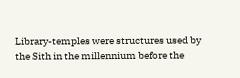Library-temples were structures used by the Sith in the millennium before the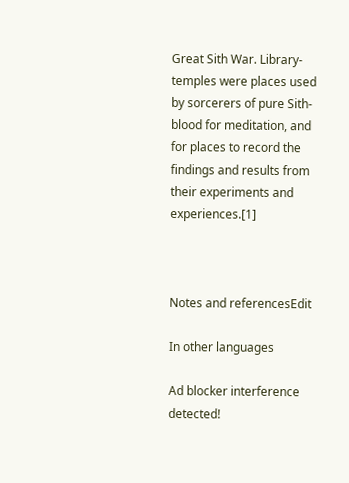Great Sith War. Library-temples were places used by sorcerers of pure Sith-blood for meditation, and for places to record the findings and results from their experiments and experiences.[1]



Notes and referencesEdit

In other languages

Ad blocker interference detected!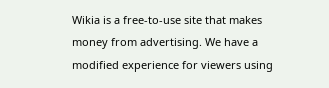Wikia is a free-to-use site that makes money from advertising. We have a modified experience for viewers using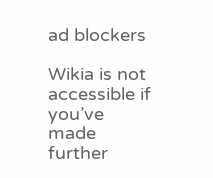ad blockers

Wikia is not accessible if you’ve made further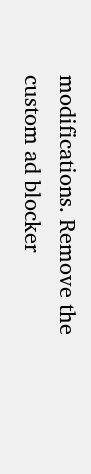modifications. Remove the custom ad blocker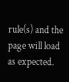rule(s) and the page will load as expected.